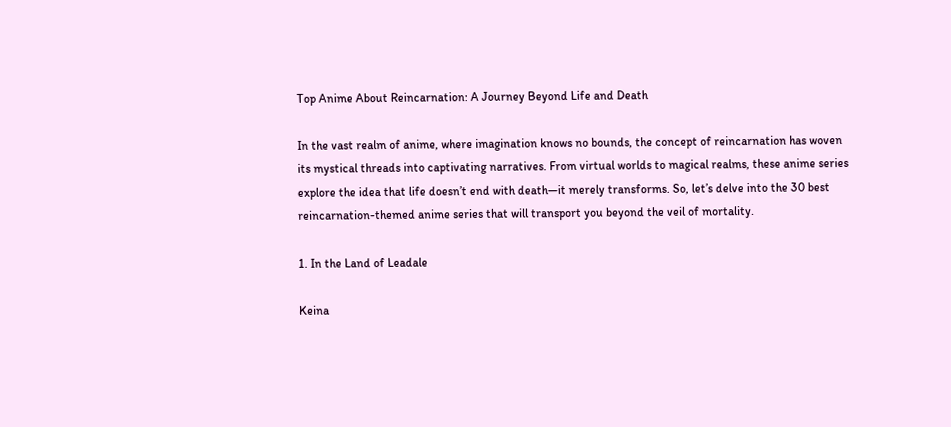Top Anime About Reincarnation: A Journey Beyond Life and Death

In the vast realm of anime, where imagination knows no bounds, the concept of reincarnation has woven its mystical threads into captivating narratives. From virtual worlds to magical realms, these anime series explore the idea that life doesn’t end with death—it merely transforms. So, let’s delve into the 30 best reincarnation-themed anime series that will transport you beyond the veil of mortality.

1. In the Land of Leadale

Keina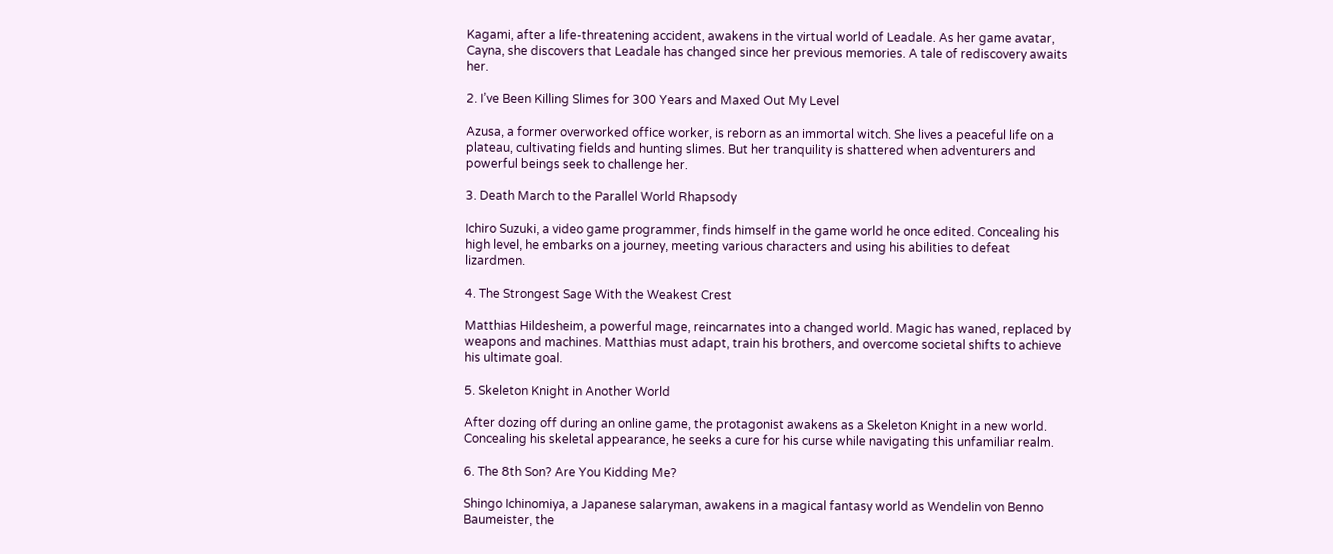Kagami, after a life-threatening accident, awakens in the virtual world of Leadale. As her game avatar, Cayna, she discovers that Leadale has changed since her previous memories. A tale of rediscovery awaits her.

2. I’ve Been Killing Slimes for 300 Years and Maxed Out My Level

Azusa, a former overworked office worker, is reborn as an immortal witch. She lives a peaceful life on a plateau, cultivating fields and hunting slimes. But her tranquility is shattered when adventurers and powerful beings seek to challenge her.

3. Death March to the Parallel World Rhapsody

Ichiro Suzuki, a video game programmer, finds himself in the game world he once edited. Concealing his high level, he embarks on a journey, meeting various characters and using his abilities to defeat lizardmen.

4. The Strongest Sage With the Weakest Crest

Matthias Hildesheim, a powerful mage, reincarnates into a changed world. Magic has waned, replaced by weapons and machines. Matthias must adapt, train his brothers, and overcome societal shifts to achieve his ultimate goal.

5. Skeleton Knight in Another World

After dozing off during an online game, the protagonist awakens as a Skeleton Knight in a new world. Concealing his skeletal appearance, he seeks a cure for his curse while navigating this unfamiliar realm.

6. The 8th Son? Are You Kidding Me?

Shingo Ichinomiya, a Japanese salaryman, awakens in a magical fantasy world as Wendelin von Benno Baumeister, the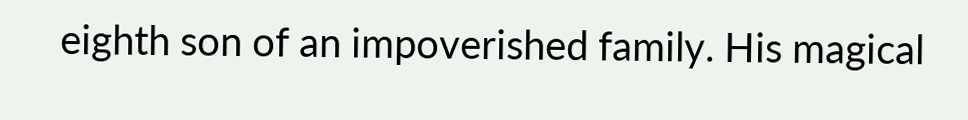eighth son of an impoverished family. His magical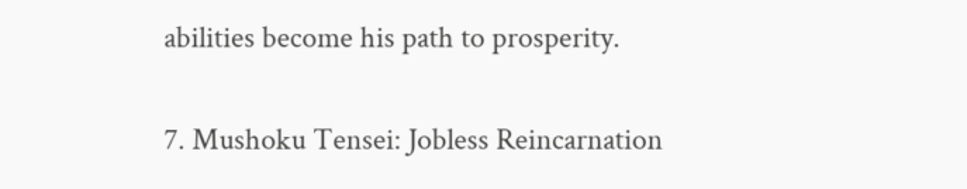abilities become his path to prosperity.

7. Mushoku Tensei: Jobless Reincarnation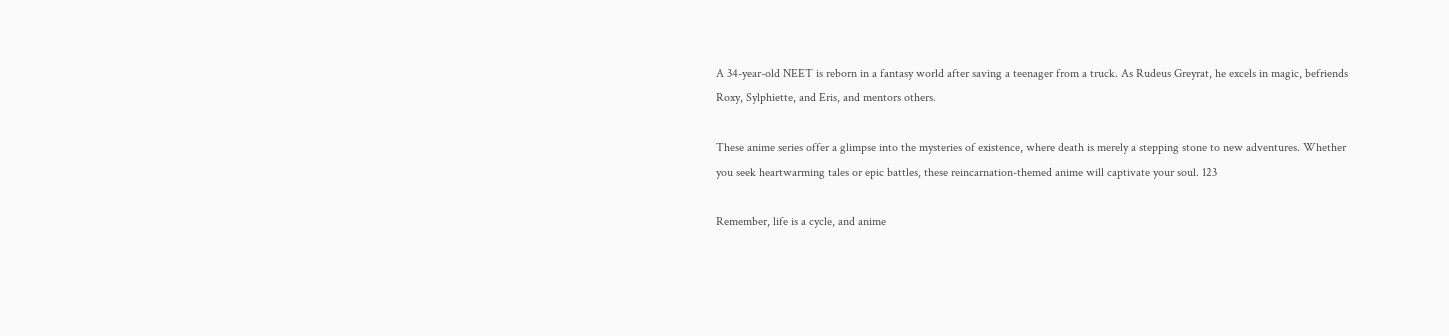A 34-year-old NEET is reborn in a fantasy world after saving a teenager from a truck. As Rudeus Greyrat, he excels in magic, befriends Roxy, Sylphiette, and Eris, and mentors others.

These anime series offer a glimpse into the mysteries of existence, where death is merely a stepping stone to new adventures. Whether you seek heartwarming tales or epic battles, these reincarnation-themed anime will captivate your soul. 123

Remember, life is a cycle, and anime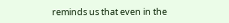reminds us that even in the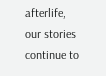afterlife, our stories continue to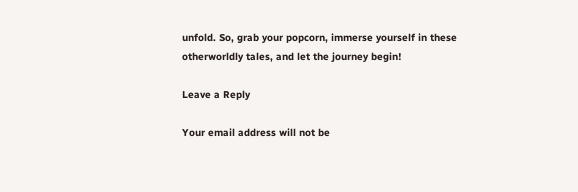unfold. So, grab your popcorn, immerse yourself in these otherworldly tales, and let the journey begin!

Leave a Reply

Your email address will not be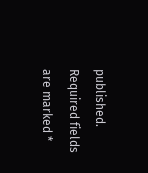published. Required fields are marked *